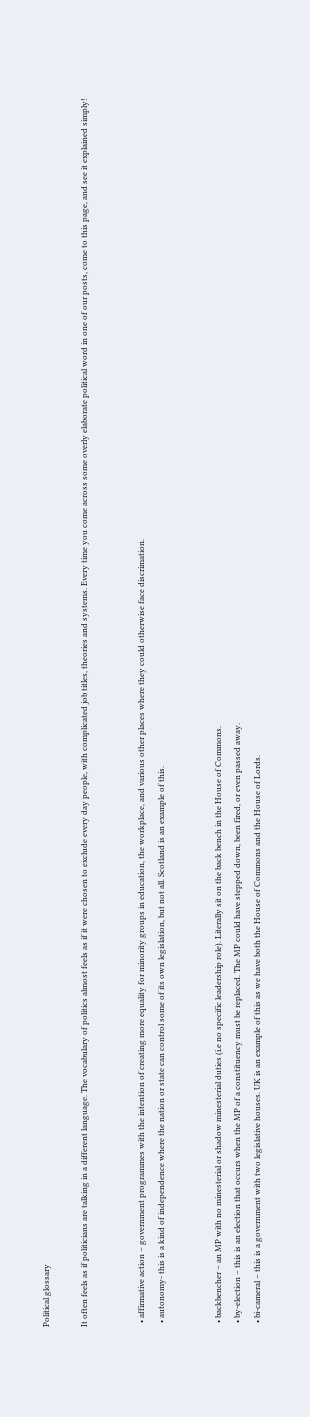Political glossary

It often feels as if politicians are talking in a different language. The vocabulary of politics almost feels as if it were chosen to exclude every day people, with complicated job titles, theories and systems. Every time you come across some overly elaborate political word in one of our posts, come to this page, and see it explained simply!


  • affirmative action – government programmes with the intention of creating more equality for minority groups in education, the workplace, and various other places where they could otherwise face discrimation.
  • autonomy- this is a kind of independence where the nation or state can control some of its own legislation, but not all. Scotland is an example of this.


  • backbencher – an MP with no minesterial or shadow minesterial duties (i.e no specific leadership role). Literally sit on the back bench in the House of Commons.
  • by-election – this is an election that occurs when the MP of a constituency must be replaced. The MP could have stepped down, been fired, or even passed away.
  • bi-cameral – this is a government with two legislative houses. UK is an example of this as we have both the House of Commons and the House of Lords.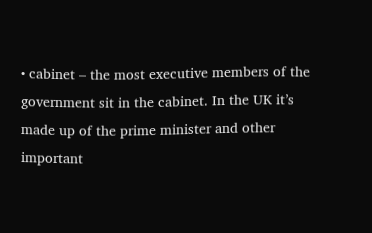• cabinet – the most executive members of the government sit in the cabinet. In the UK it’s made up of the prime minister and other important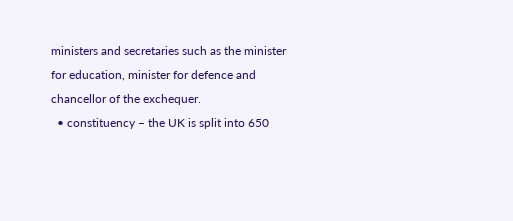ministers and secretaries such as the minister for education, minister for defence and chancellor of the exchequer.
  • constituency – the UK is split into 650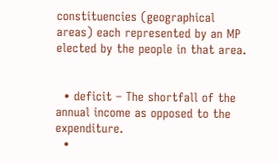constituencies (geographical areas) each represented by an MP elected by the people in that area.


  • deficit – The shortfall of the annual income as opposed to the expenditure.
  •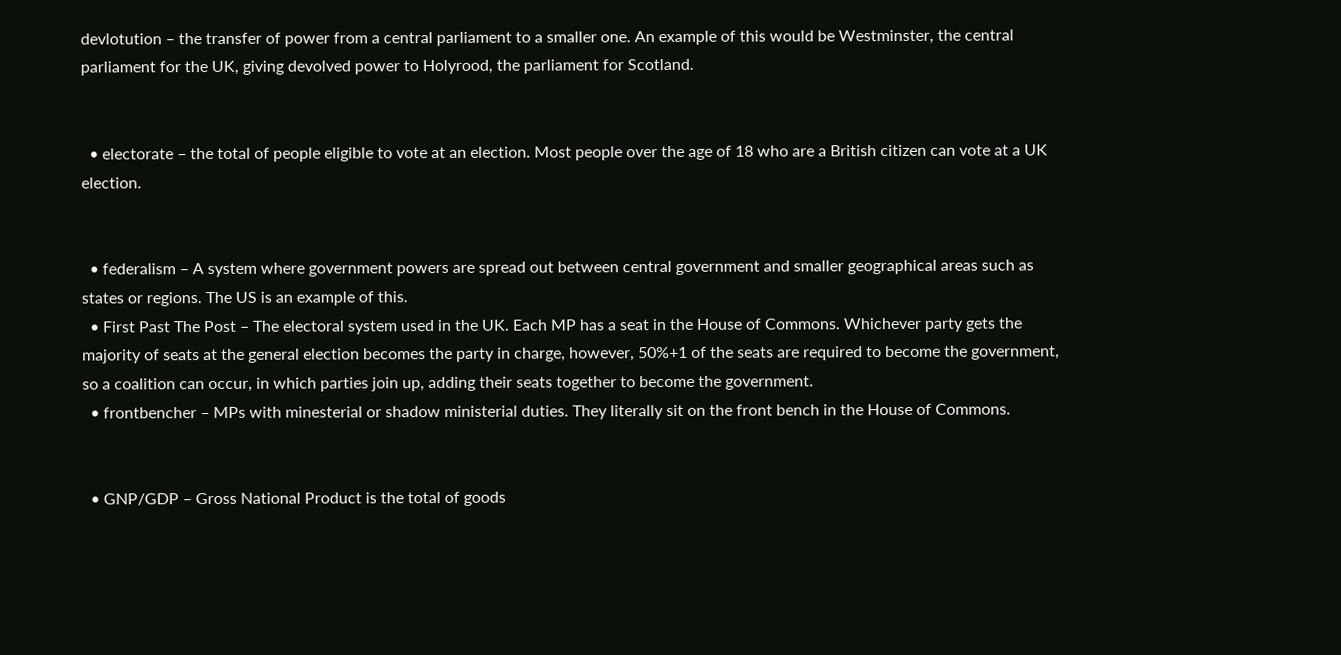devlotution – the transfer of power from a central parliament to a smaller one. An example of this would be Westminster, the central parliament for the UK, giving devolved power to Holyrood, the parliament for Scotland.


  • electorate – the total of people eligible to vote at an election. Most people over the age of 18 who are a British citizen can vote at a UK election.


  • federalism – A system where government powers are spread out between central government and smaller geographical areas such as states or regions. The US is an example of this.
  • First Past The Post – The electoral system used in the UK. Each MP has a seat in the House of Commons. Whichever party gets the majority of seats at the general election becomes the party in charge, however, 50%+1 of the seats are required to become the government, so a coalition can occur, in which parties join up, adding their seats together to become the government.
  • frontbencher – MPs with minesterial or shadow ministerial duties. They literally sit on the front bench in the House of Commons.


  • GNP/GDP – Gross National Product is the total of goods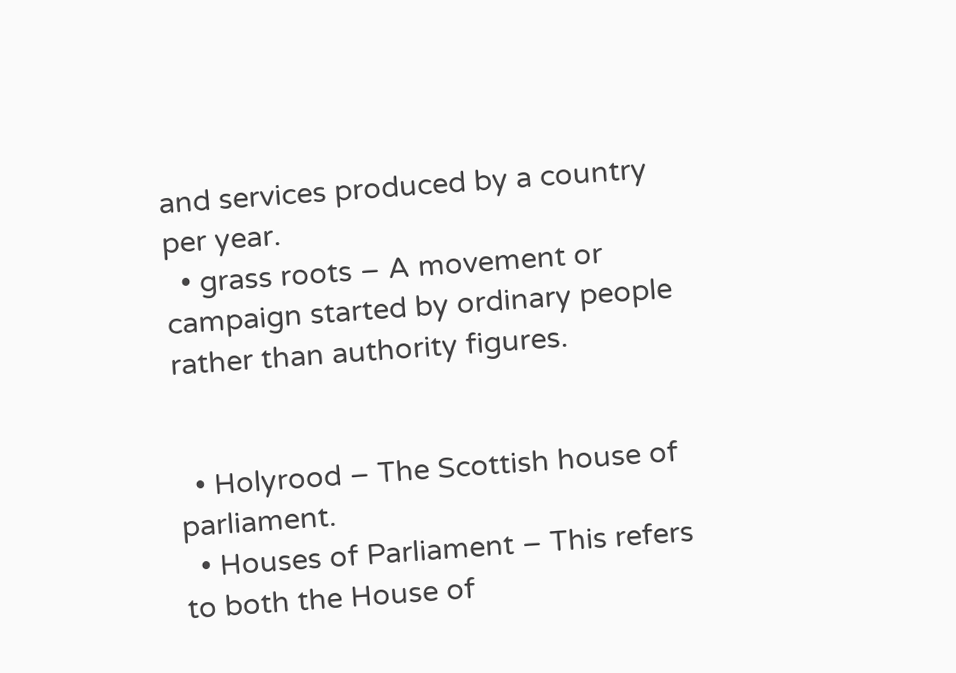and services produced by a country per year.
  • grass roots – A movement or campaign started by ordinary people rather than authority figures.


  • Holyrood – The Scottish house of parliament.
  • Houses of Parliament – This refers to both the House of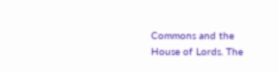Commons and the House of Lords. The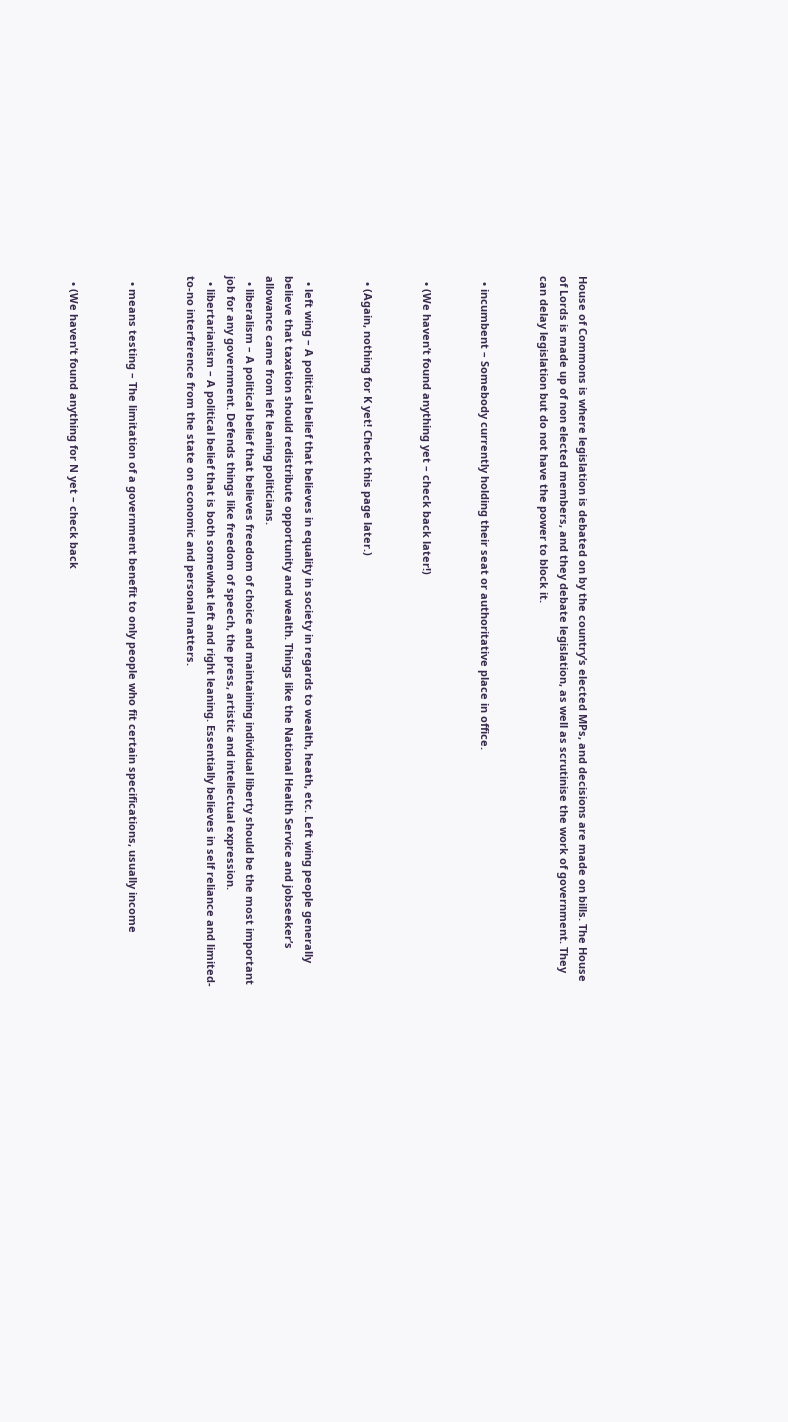House of Commons is where legislation is debated on by the country’s elected MPs, and decisions are made on bills. The House of Lords is made up of non elected members, and they debate legislation, as well as scrutinise the work of government. They can delay legislation but do not have the power to block it.


  • incumbent – Somebody currently holding their seat or authoritative place in office.


  • (We haven’t found anything yet – check back later!)


  • (Again, nothing for K yet! Check this page later.)


  • left wing – A political belief that believes in equality in society in regards to wealth, heath, etc. Left wing people generally believe that taxation should redistribute opportunity and wealth. Things like the National Health Service and jobseeker’s allowance came from left leaning politicians.
  • liberalism – A political belief that believes freedom of choice and maintaining individual liberty should be the most important job for any government. Defends things like freedom of speech, the press, artistic and intellectual expression.
  • libertarianism – A political belief that is both somewhat left and right leaning. Essentially believes in self reliance and limited-to-no interference from the state on economic and personal matters.


  • means testing – The limitation of a government benefit to only people who fit certain specifications, usually income


  • (We haven’t found anything for N yet – check back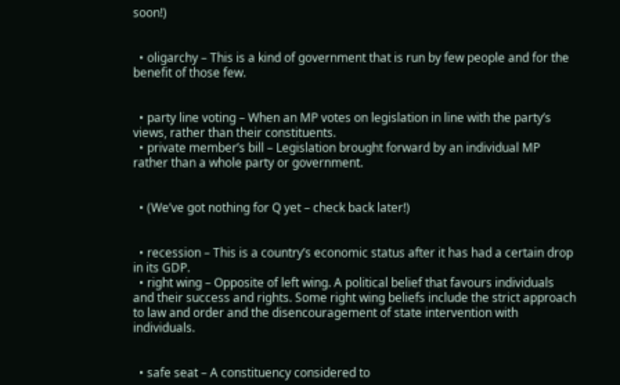soon!)


  • oligarchy – This is a kind of government that is run by few people and for the benefit of those few.


  • party line voting – When an MP votes on legislation in line with the party’s views, rather than their constituents.
  • private member’s bill – Legislation brought forward by an individual MP rather than a whole party or government.


  • (We’ve got nothing for Q yet – check back later!)


  • recession – This is a country’s economic status after it has had a certain drop in its GDP.
  • right wing – Opposite of left wing. A political belief that favours individuals and their success and rights. Some right wing beliefs include the strict approach to law and order and the disencouragement of state intervention with individuals.


  • safe seat – A constituency considered to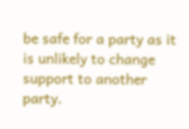be safe for a party as it is unlikely to change support to another party.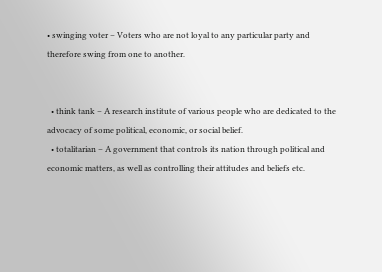• swinging voter – Voters who are not loyal to any particular party and therefore swing from one to another.


  • think tank – A research institute of various people who are dedicated to the advocacy of some political, economic, or social belief.
  • totalitarian – A government that controls its nation through political and economic matters, as well as controlling their attitudes and beliefs etc.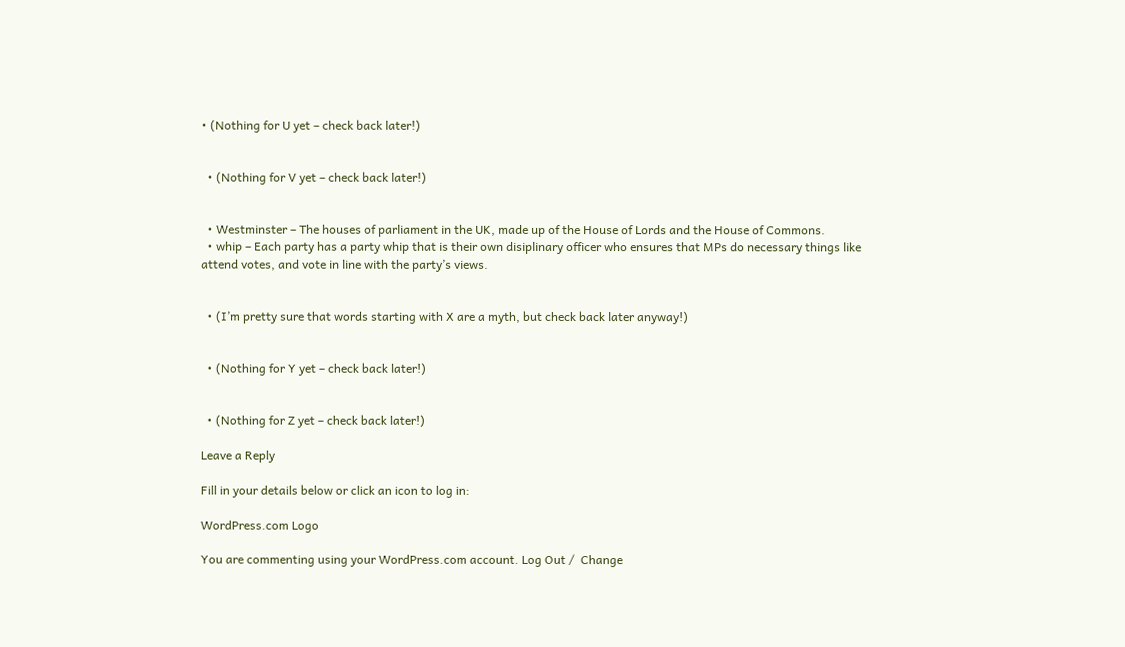• (Nothing for U yet – check back later!)


  • (Nothing for V yet – check back later!)


  • Westminster – The houses of parliament in the UK, made up of the House of Lords and the House of Commons.
  • whip – Each party has a party whip that is their own disiplinary officer who ensures that MPs do necessary things like attend votes, and vote in line with the party’s views.


  • (I’m pretty sure that words starting with X are a myth, but check back later anyway!)


  • (Nothing for Y yet – check back later!)


  • (Nothing for Z yet – check back later!)

Leave a Reply

Fill in your details below or click an icon to log in:

WordPress.com Logo

You are commenting using your WordPress.com account. Log Out /  Change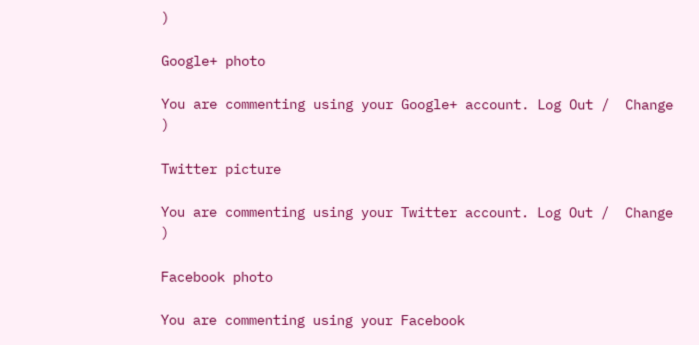)

Google+ photo

You are commenting using your Google+ account. Log Out /  Change )

Twitter picture

You are commenting using your Twitter account. Log Out /  Change )

Facebook photo

You are commenting using your Facebook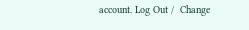account. Log Out /  Change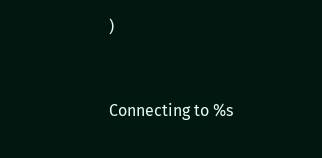)


Connecting to %s